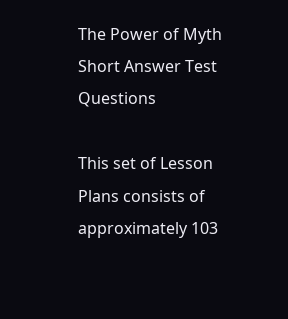The Power of Myth Short Answer Test Questions

This set of Lesson Plans consists of approximately 103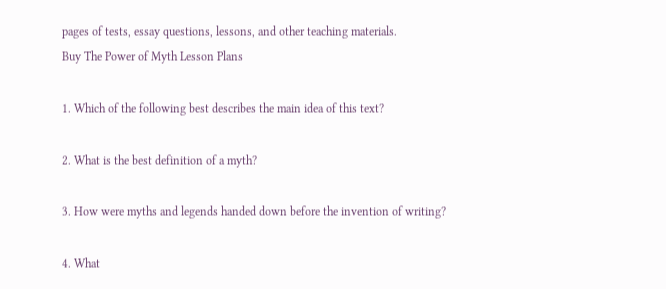pages of tests, essay questions, lessons, and other teaching materials.
Buy The Power of Myth Lesson Plans

1. Which of the following best describes the main idea of this text?

2. What is the best definition of a myth?

3. How were myths and legends handed down before the invention of writing?

4. What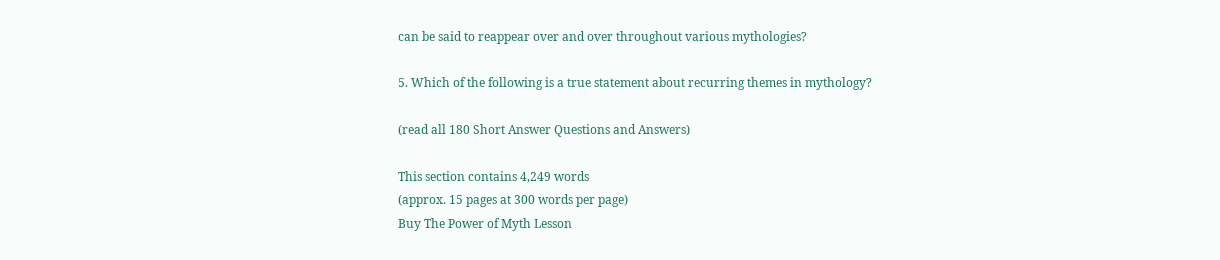can be said to reappear over and over throughout various mythologies?

5. Which of the following is a true statement about recurring themes in mythology?

(read all 180 Short Answer Questions and Answers)

This section contains 4,249 words
(approx. 15 pages at 300 words per page)
Buy The Power of Myth Lesson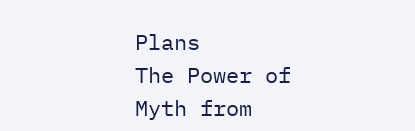Plans
The Power of Myth from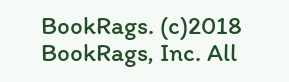BookRags. (c)2018 BookRags, Inc. All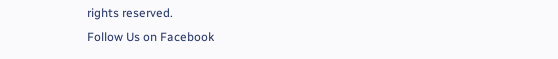rights reserved.
Follow Us on Facebook